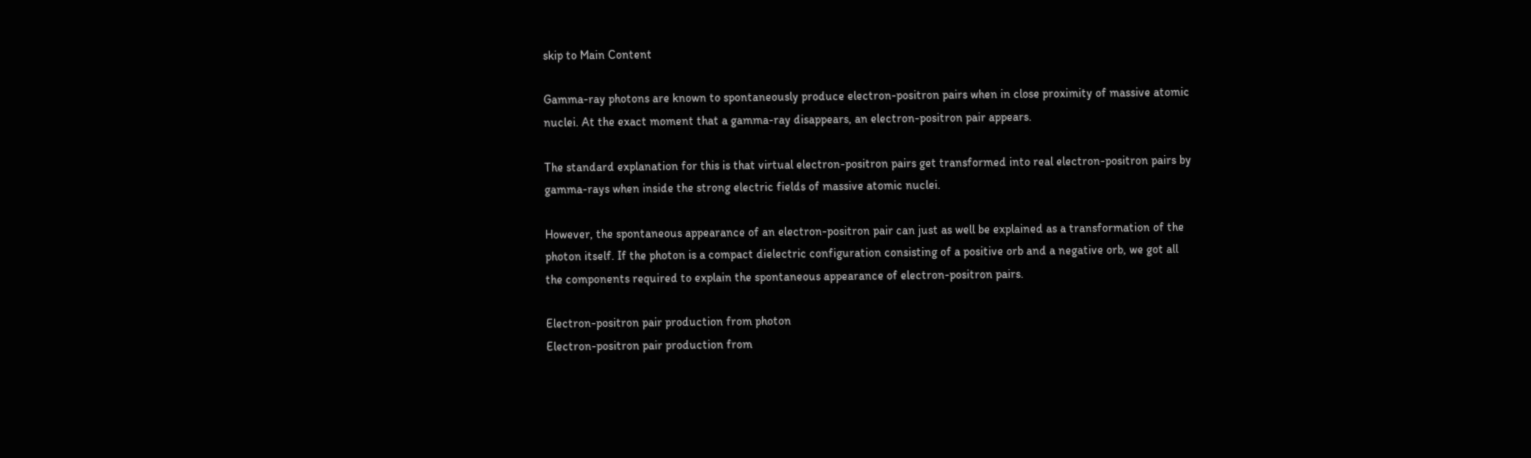skip to Main Content

Gamma-ray photons are known to spontaneously produce electron-positron pairs when in close proximity of massive atomic nuclei. At the exact moment that a gamma-ray disappears, an electron-positron pair appears.

The standard explanation for this is that virtual electron-positron pairs get transformed into real electron-positron pairs by gamma-rays when inside the strong electric fields of massive atomic nuclei.

However, the spontaneous appearance of an electron-positron pair can just as well be explained as a transformation of the photon itself. If the photon is a compact dielectric configuration consisting of a positive orb and a negative orb, we got all the components required to explain the spontaneous appearance of electron-positron pairs.

Electron-positron pair production from photon
Electron-positron pair production from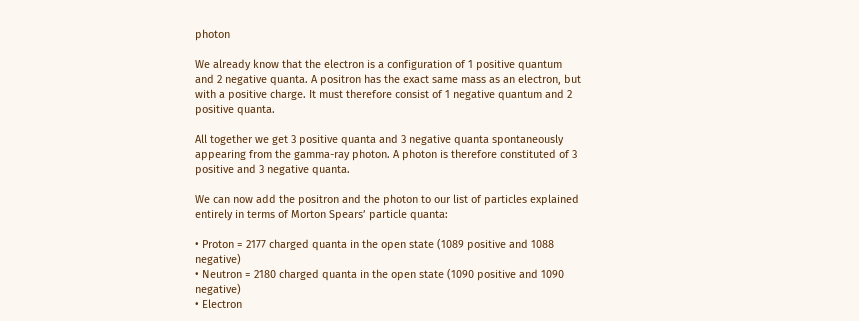photon

We already know that the electron is a configuration of 1 positive quantum and 2 negative quanta. A positron has the exact same mass as an electron, but with a positive charge. It must therefore consist of 1 negative quantum and 2 positive quanta.

All together we get 3 positive quanta and 3 negative quanta spontaneously appearing from the gamma-ray photon. A photon is therefore constituted of 3 positive and 3 negative quanta.

We can now add the positron and the photon to our list of particles explained entirely in terms of Morton Spears’ particle quanta:

• Proton = 2177 charged quanta in the open state (1089 positive and 1088 negative)
• Neutron = 2180 charged quanta in the open state (1090 positive and 1090 negative)
• Electron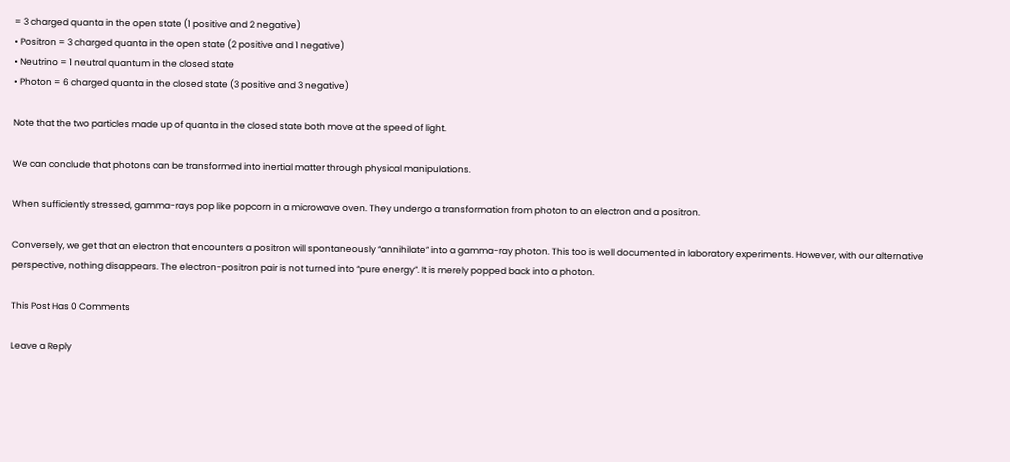= 3 charged quanta in the open state (1 positive and 2 negative)
• Positron = 3 charged quanta in the open state (2 positive and 1 negative)
• Neutrino = 1 neutral quantum in the closed state
• Photon = 6 charged quanta in the closed state (3 positive and 3 negative)

Note that the two particles made up of quanta in the closed state both move at the speed of light.

We can conclude that photons can be transformed into inertial matter through physical manipulations.

When sufficiently stressed, gamma-rays pop like popcorn in a microwave oven. They undergo a transformation from photon to an electron and a positron.

Conversely, we get that an electron that encounters a positron will spontaneously “annihilate” into a gamma-ray photon. This too is well documented in laboratory experiments. However, with our alternative perspective, nothing disappears. The electron-positron pair is not turned into “pure energy”. It is merely popped back into a photon.

This Post Has 0 Comments

Leave a Reply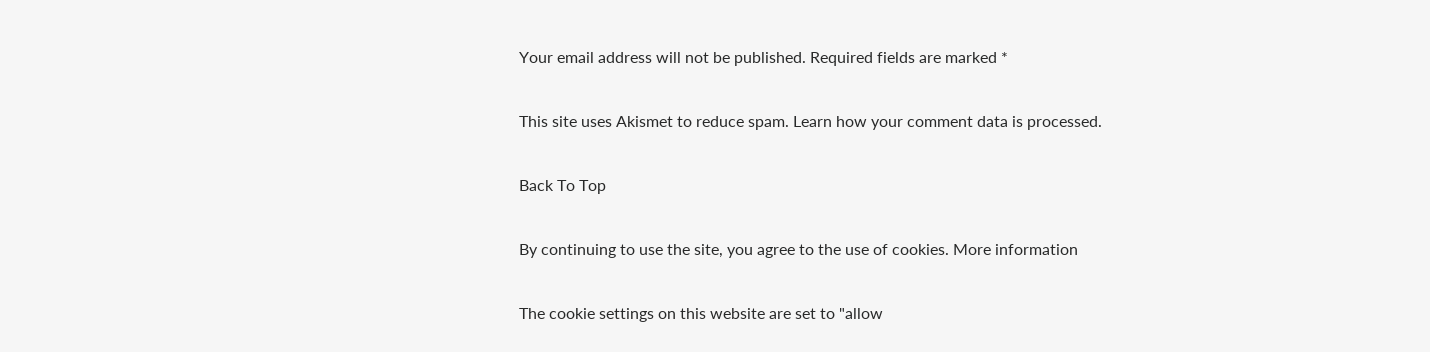Your email address will not be published. Required fields are marked *

This site uses Akismet to reduce spam. Learn how your comment data is processed.

Back To Top

By continuing to use the site, you agree to the use of cookies. More information

The cookie settings on this website are set to "allow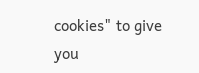cookies" to give you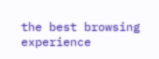the best browsing experience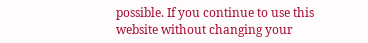possible. If you continue to use this website without changing your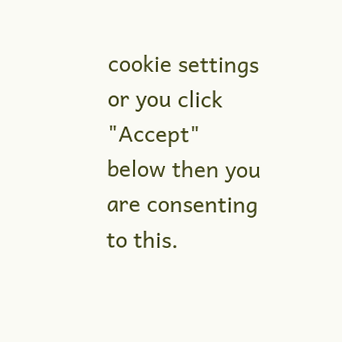cookie settings or you click "Accept" below then you are consenting to this.